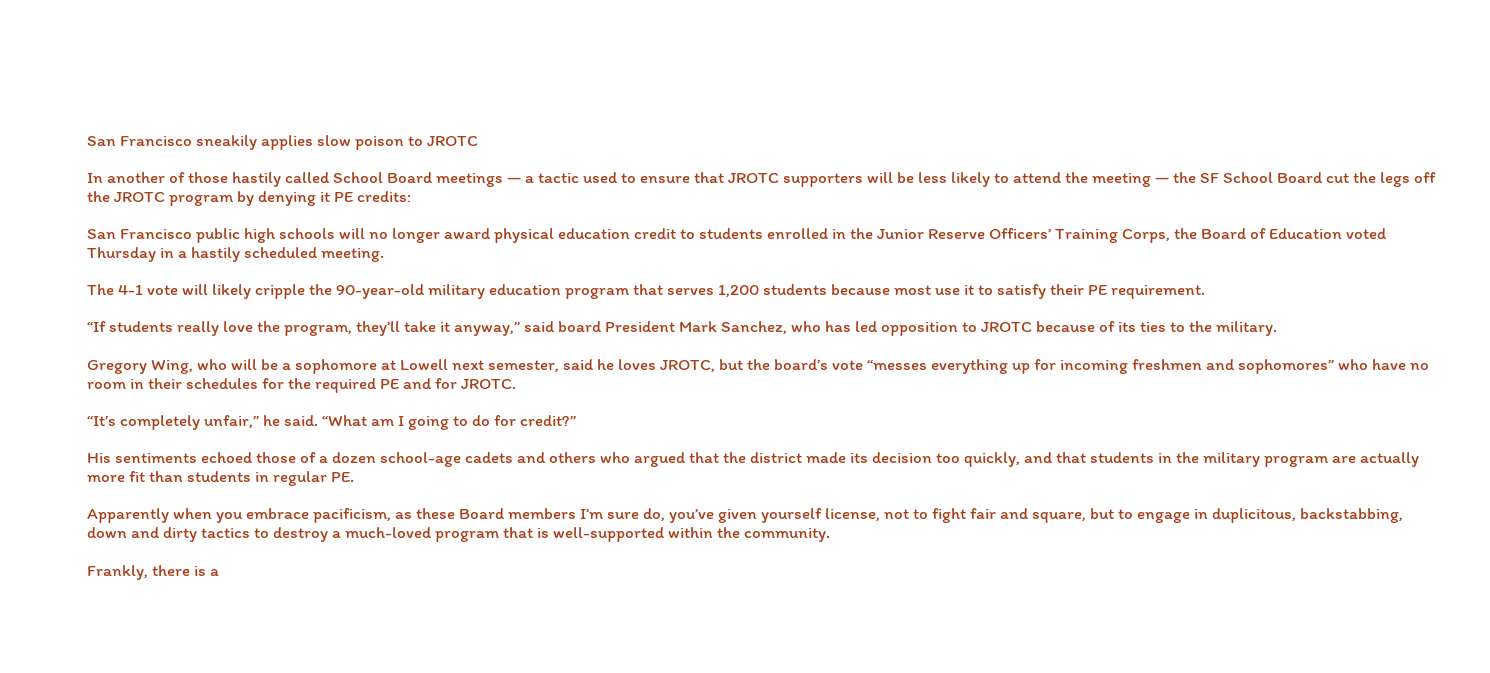San Francisco sneakily applies slow poison to JROTC

In another of those hastily called School Board meetings — a tactic used to ensure that JROTC supporters will be less likely to attend the meeting — the SF School Board cut the legs off the JROTC program by denying it PE credits:

San Francisco public high schools will no longer award physical education credit to students enrolled in the Junior Reserve Officers’ Training Corps, the Board of Education voted Thursday in a hastily scheduled meeting.

The 4-1 vote will likely cripple the 90-year-old military education program that serves 1,200 students because most use it to satisfy their PE requirement.

“If students really love the program, they’ll take it anyway,” said board President Mark Sanchez, who has led opposition to JROTC because of its ties to the military.

Gregory Wing, who will be a sophomore at Lowell next semester, said he loves JROTC, but the board’s vote “messes everything up for incoming freshmen and sophomores” who have no room in their schedules for the required PE and for JROTC.

“It’s completely unfair,” he said. “What am I going to do for credit?”

His sentiments echoed those of a dozen school-age cadets and others who argued that the district made its decision too quickly, and that students in the military program are actually more fit than students in regular PE.

Apparently when you embrace pacificism, as these Board members I’m sure do, you’ve given yourself license, not to fight fair and square, but to engage in duplicitous, backstabbing, down and dirty tactics to destroy a much-loved program that is well-supported within the community.

Frankly, there is a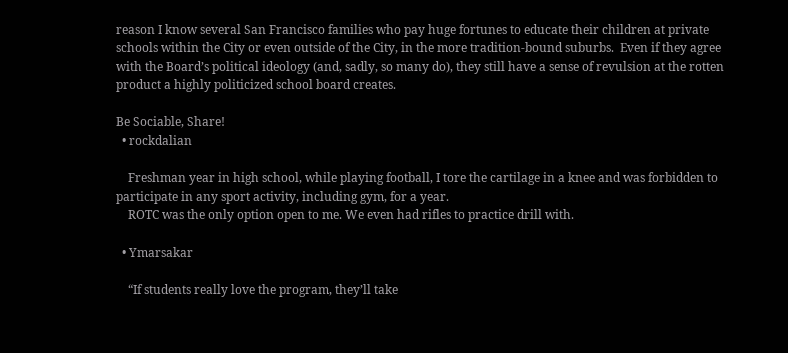reason I know several San Francisco families who pay huge fortunes to educate their children at private schools within the City or even outside of the City, in the more tradition-bound suburbs.  Even if they agree with the Board’s political ideology (and, sadly, so many do), they still have a sense of revulsion at the rotten product a highly politicized school board creates.

Be Sociable, Share!
  • rockdalian

    Freshman year in high school, while playing football, I tore the cartilage in a knee and was forbidden to participate in any sport activity, including gym, for a year.
    ROTC was the only option open to me. We even had rifles to practice drill with.

  • Ymarsakar

    “If students really love the program, they’ll take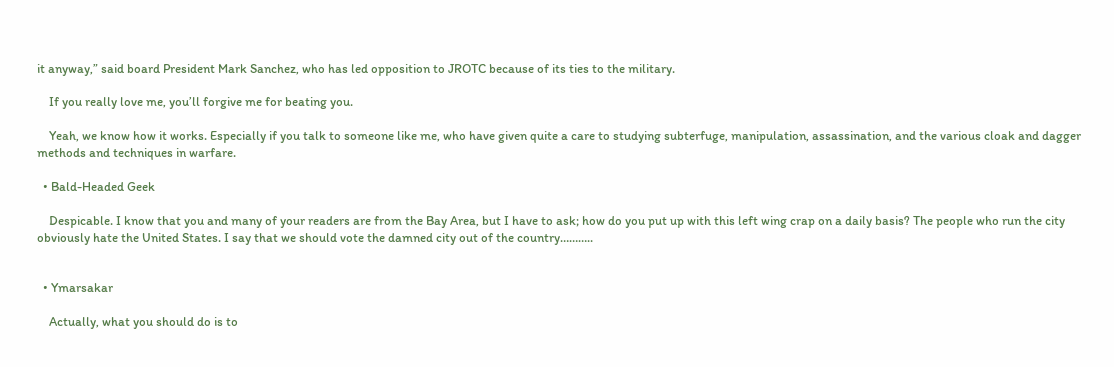it anyway,” said board President Mark Sanchez, who has led opposition to JROTC because of its ties to the military.

    If you really love me, you’ll forgive me for beating you.

    Yeah, we know how it works. Especially if you talk to someone like me, who have given quite a care to studying subterfuge, manipulation, assassination, and the various cloak and dagger methods and techniques in warfare.

  • Bald-Headed Geek

    Despicable. I know that you and many of your readers are from the Bay Area, but I have to ask; how do you put up with this left wing crap on a daily basis? The people who run the city obviously hate the United States. I say that we should vote the damned city out of the country………..


  • Ymarsakar

    Actually, what you should do is to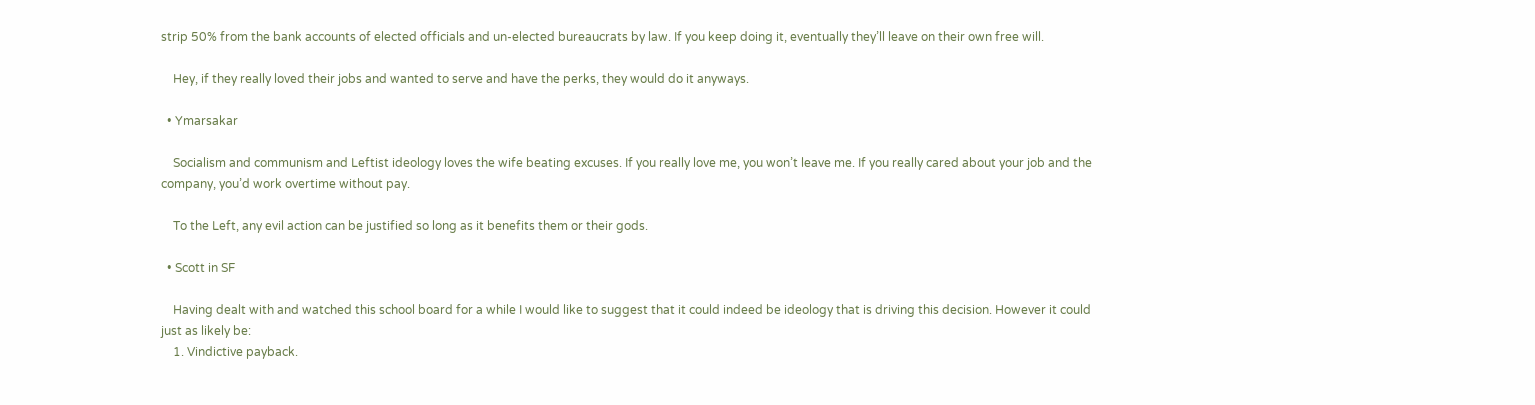strip 50% from the bank accounts of elected officials and un-elected bureaucrats by law. If you keep doing it, eventually they’ll leave on their own free will.

    Hey, if they really loved their jobs and wanted to serve and have the perks, they would do it anyways.

  • Ymarsakar

    Socialism and communism and Leftist ideology loves the wife beating excuses. If you really love me, you won’t leave me. If you really cared about your job and the company, you’d work overtime without pay.

    To the Left, any evil action can be justified so long as it benefits them or their gods.

  • Scott in SF

    Having dealt with and watched this school board for a while I would like to suggest that it could indeed be ideology that is driving this decision. However it could just as likely be:
    1. Vindictive payback.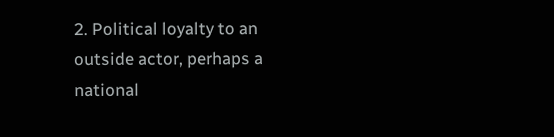2. Political loyalty to an outside actor, perhaps a national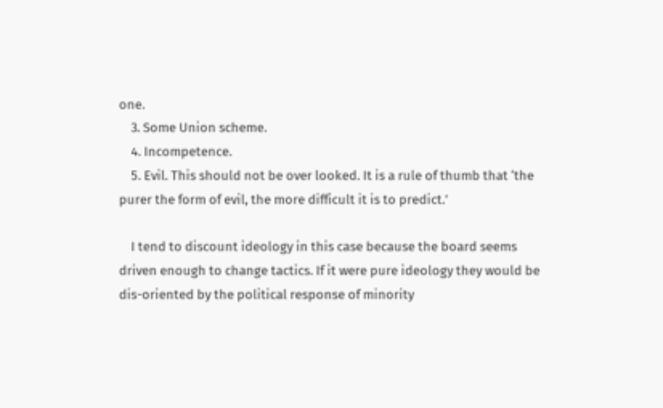one.
    3. Some Union scheme.
    4. Incompetence.
    5. Evil. This should not be over looked. It is a rule of thumb that ‘the purer the form of evil, the more difficult it is to predict.’

    I tend to discount ideology in this case because the board seems driven enough to change tactics. If it were pure ideology they would be dis-oriented by the political response of minority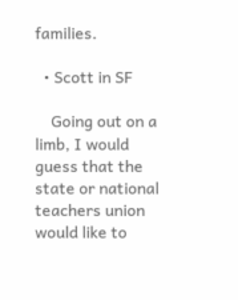families.

  • Scott in SF

    Going out on a limb, I would guess that the state or national teachers union would like to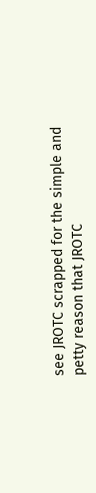see JROTC scrapped for the simple and petty reason that JROTC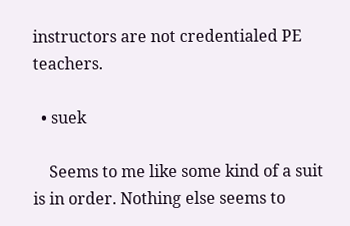instructors are not credentialed PE teachers.

  • suek

    Seems to me like some kind of a suit is in order. Nothing else seems to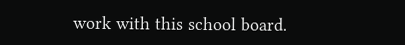work with this school board.